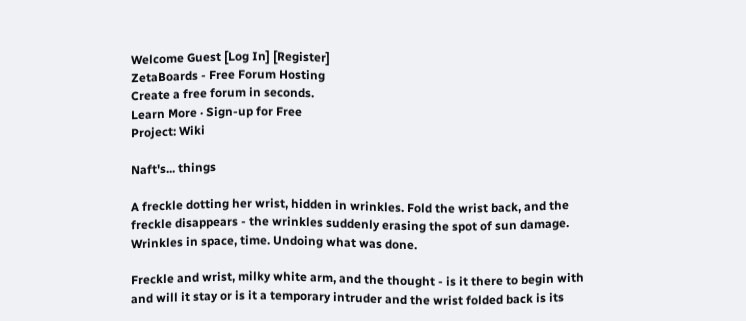Welcome Guest [Log In] [Register]
ZetaBoards - Free Forum Hosting
Create a free forum in seconds.
Learn More · Sign-up for Free
Project: Wiki

Naft's... things

A freckle dotting her wrist, hidden in wrinkles. Fold the wrist back, and the freckle disappears - the wrinkles suddenly erasing the spot of sun damage. Wrinkles in space, time. Undoing what was done.

Freckle and wrist, milky white arm, and the thought - is it there to begin with and will it stay or is it a temporary intruder and the wrist folded back is its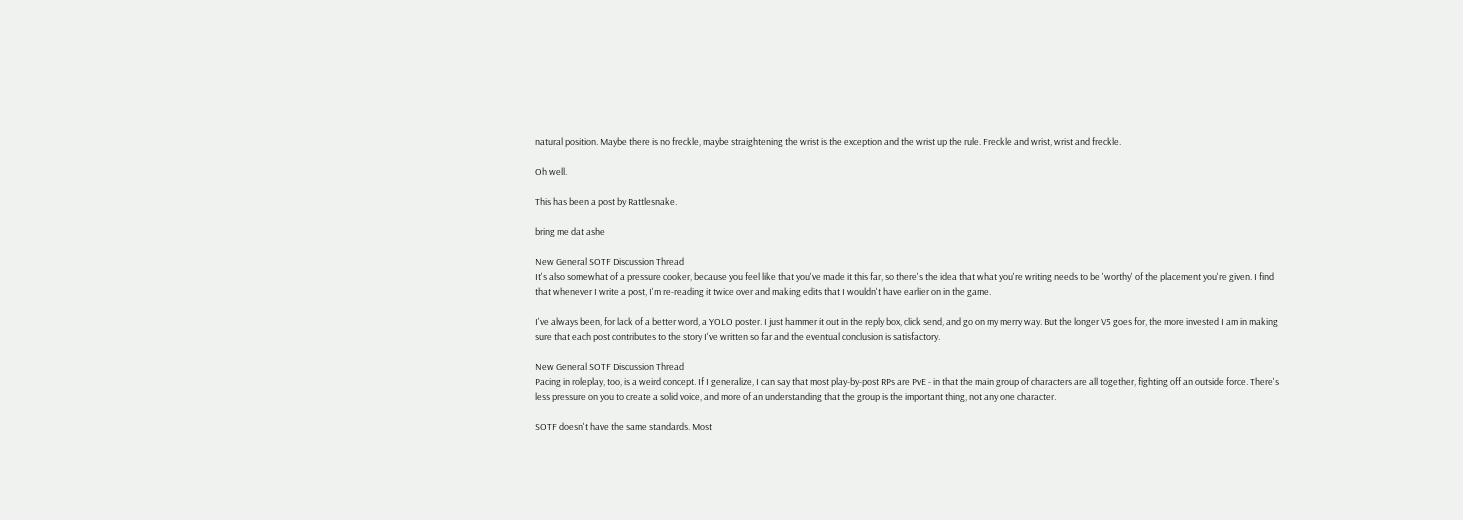natural position. Maybe there is no freckle, maybe straightening the wrist is the exception and the wrist up the rule. Freckle and wrist, wrist and freckle.

Oh well.

This has been a post by Rattlesnake.

bring me dat ashe

New General SOTF Discussion Thread
It's also somewhat of a pressure cooker, because you feel like that you've made it this far, so there's the idea that what you're writing needs to be 'worthy' of the placement you're given. I find that whenever I write a post, I'm re-reading it twice over and making edits that I wouldn't have earlier on in the game.

I've always been, for lack of a better word, a YOLO poster. I just hammer it out in the reply box, click send, and go on my merry way. But the longer V5 goes for, the more invested I am in making sure that each post contributes to the story I've written so far and the eventual conclusion is satisfactory.

New General SOTF Discussion Thread
Pacing in roleplay, too, is a weird concept. If I generalize, I can say that most play-by-post RPs are PvE - in that the main group of characters are all together, fighting off an outside force. There's less pressure on you to create a solid voice, and more of an understanding that the group is the important thing, not any one character.

SOTF doesn't have the same standards. Most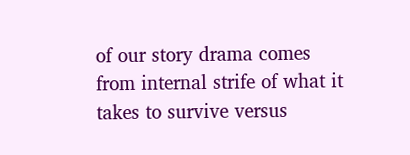of our story drama comes from internal strife of what it takes to survive versus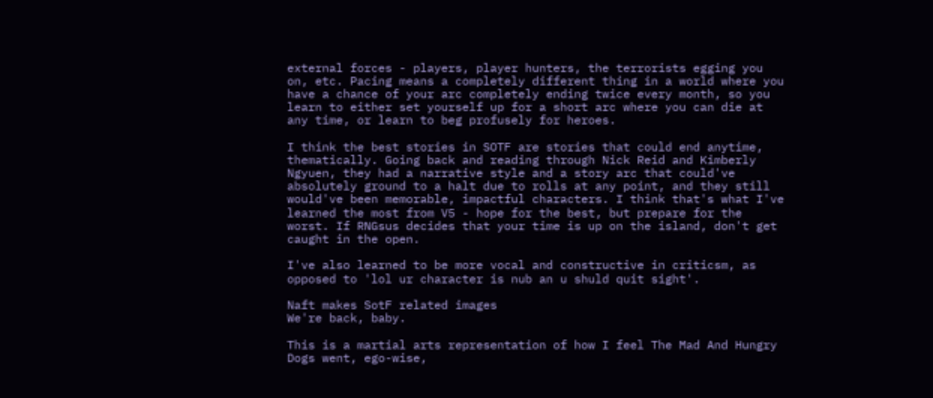external forces - players, player hunters, the terrorists egging you on, etc. Pacing means a completely different thing in a world where you have a chance of your arc completely ending twice every month, so you learn to either set yourself up for a short arc where you can die at any time, or learn to beg profusely for heroes.

I think the best stories in SOTF are stories that could end anytime, thematically. Going back and reading through Nick Reid and Kimberly Ngyuen, they had a narrative style and a story arc that could've absolutely ground to a halt due to rolls at any point, and they still would've been memorable, impactful characters. I think that's what I've learned the most from V5 - hope for the best, but prepare for the worst. If RNGsus decides that your time is up on the island, don't get caught in the open.

I've also learned to be more vocal and constructive in criticsm, as opposed to 'lol ur character is nub an u shuld quit sight'.

Naft makes SotF related images
We're back, baby.

This is a martial arts representation of how I feel The Mad And Hungry Dogs went, ego-wise,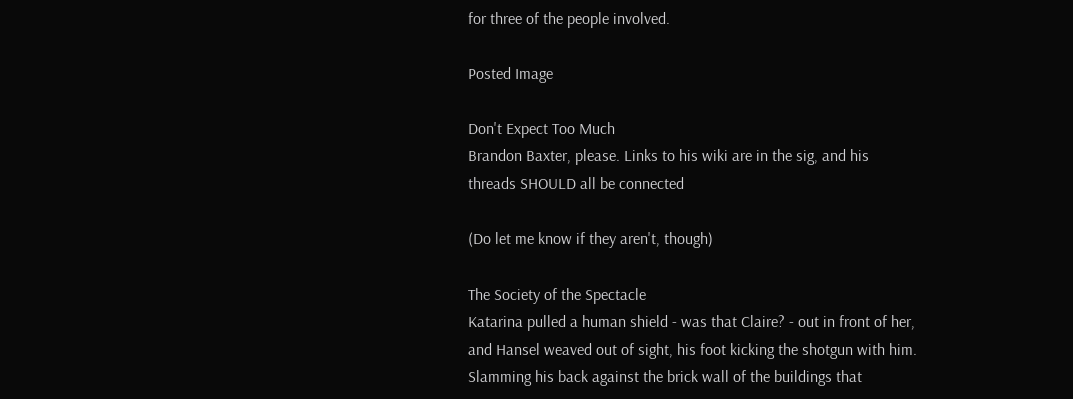for three of the people involved.

Posted Image

Don't Expect Too Much
Brandon Baxter, please. Links to his wiki are in the sig, and his threads SHOULD all be connected

(Do let me know if they aren't, though)

The Society of the Spectacle
Katarina pulled a human shield - was that Claire? - out in front of her, and Hansel weaved out of sight, his foot kicking the shotgun with him. Slamming his back against the brick wall of the buildings that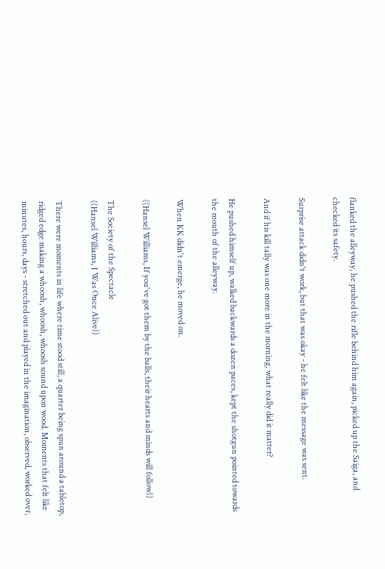flanked the alleyway, he pushed the rifle behind him again, picked up the Saiga, and checked its safety.

Surprise attack didn't work, but that was okay - he felt like the message was sent.

And if his kill tally was one more in the morning, what really did it matter?

He pushed himself up, walked backwards a dozen paces, kept the shotgun pointed towards the mouth of the alleyway.

When KK didn't emerge, he moved on.

((Hansel Williams, If you've got them by the balls, their hearts and minds will follow))

The Society of the Spectacle
((Hansel Williams, I Was Once Alive))

There were moments in life where time stood still, a quarter being spun around a tabletop, ridged edge making a whoosh, whoosh, whoosh sound upon wood. Moments that felt like minutes, hours, days - stretched out and played in the imagination, observed, worked over,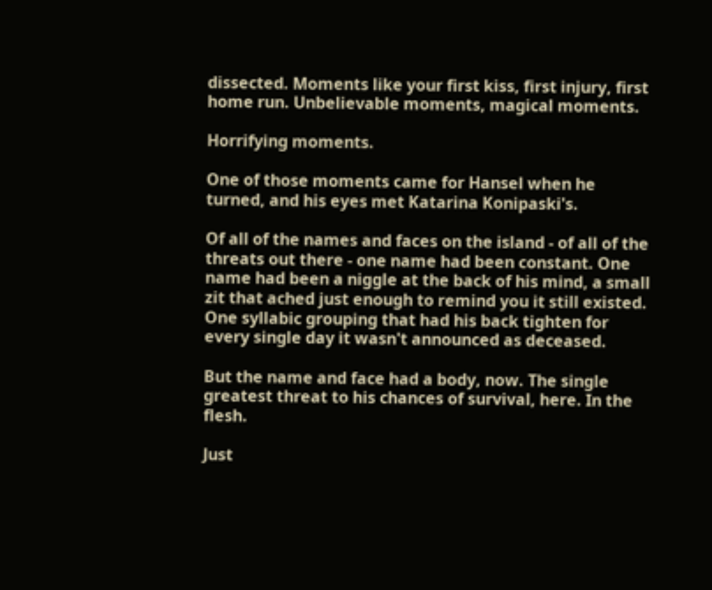dissected. Moments like your first kiss, first injury, first home run. Unbelievable moments, magical moments.

Horrifying moments.

One of those moments came for Hansel when he turned, and his eyes met Katarina Konipaski's.

Of all of the names and faces on the island - of all of the threats out there - one name had been constant. One name had been a niggle at the back of his mind, a small zit that ached just enough to remind you it still existed. One syllabic grouping that had his back tighten for every single day it wasn't announced as deceased.

But the name and face had a body, now. The single greatest threat to his chances of survival, here. In the flesh.

Just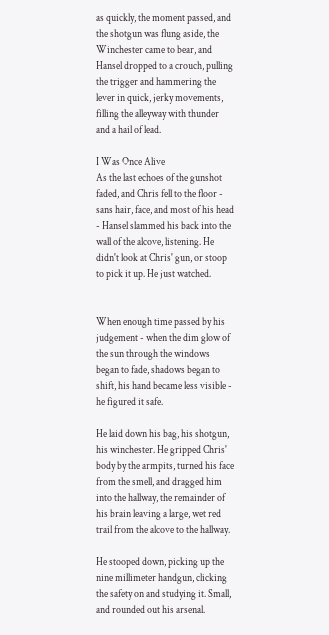as quickly, the moment passed, and the shotgun was flung aside, the Winchester came to bear, and Hansel dropped to a crouch, pulling the trigger and hammering the lever in quick, jerky movements, filling the alleyway with thunder and a hail of lead.

I Was Once Alive
As the last echoes of the gunshot faded, and Chris fell to the floor - sans hair, face, and most of his head - Hansel slammed his back into the wall of the alcove, listening. He didn't look at Chris' gun, or stoop to pick it up. He just watched.


When enough time passed by his judgement - when the dim glow of the sun through the windows began to fade, shadows began to shift, his hand became less visible - he figured it safe.

He laid down his bag, his shotgun, his winchester. He gripped Chris' body by the armpits, turned his face from the smell, and dragged him into the hallway, the remainder of his brain leaving a large, wet red trail from the alcove to the hallway.

He stooped down, picking up the nine millimeter handgun, clicking the safety on and studying it. Small, and rounded out his arsenal.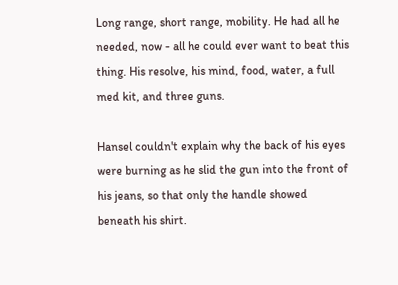Long range, short range, mobility. He had all he needed, now - all he could ever want to beat this thing. His resolve, his mind, food, water, a full med kit, and three guns.

Hansel couldn't explain why the back of his eyes were burning as he slid the gun into the front of his jeans, so that only the handle showed beneath his shirt.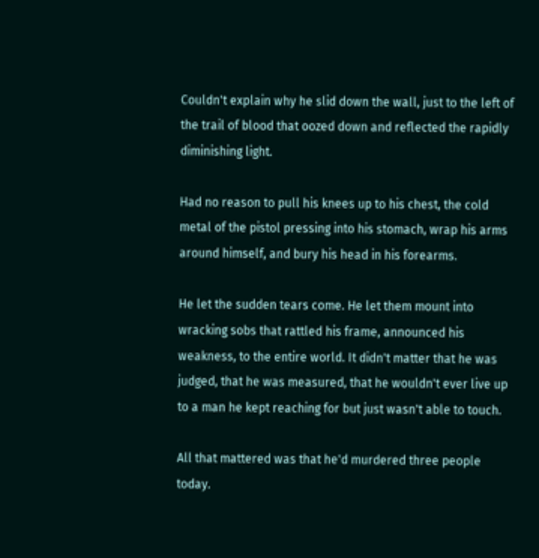Couldn't explain why he slid down the wall, just to the left of the trail of blood that oozed down and reflected the rapidly diminishing light.

Had no reason to pull his knees up to his chest, the cold metal of the pistol pressing into his stomach, wrap his arms around himself, and bury his head in his forearms.

He let the sudden tears come. He let them mount into wracking sobs that rattled his frame, announced his weakness, to the entire world. It didn't matter that he was judged, that he was measured, that he wouldn't ever live up to a man he kept reaching for but just wasn't able to touch.

All that mattered was that he'd murdered three people today.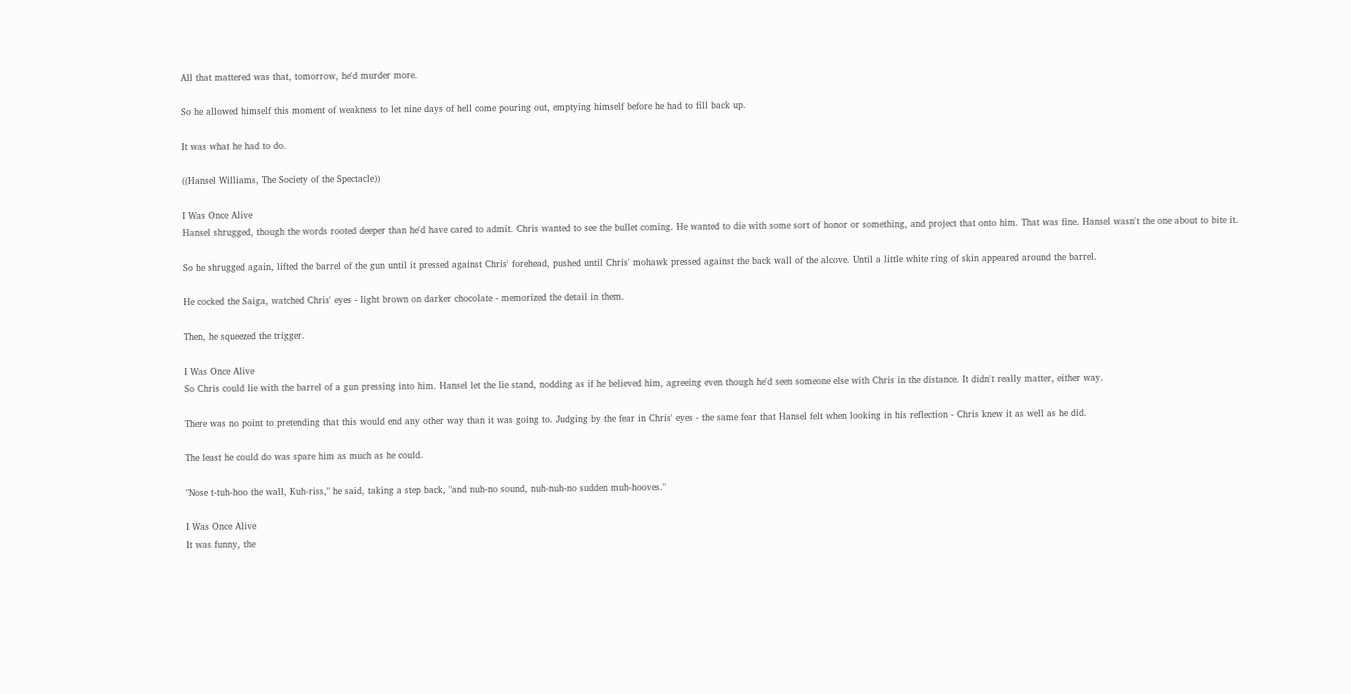All that mattered was that, tomorrow, he'd murder more.

So he allowed himself this moment of weakness to let nine days of hell come pouring out, emptying himself before he had to fill back up.

It was what he had to do.

((Hansel Williams, The Society of the Spectacle))

I Was Once Alive
Hansel shrugged, though the words rooted deeper than he'd have cared to admit. Chris wanted to see the bullet coming. He wanted to die with some sort of honor or something, and project that onto him. That was fine. Hansel wasn't the one about to bite it.

So he shrugged again, lifted the barrel of the gun until it pressed against Chris' forehead, pushed until Chris' mohawk pressed against the back wall of the alcove. Until a little white ring of skin appeared around the barrel.

He cocked the Saiga, watched Chris' eyes - light brown on darker chocolate - memorized the detail in them.

Then, he squeezed the trigger.

I Was Once Alive
So Chris could lie with the barrel of a gun pressing into him. Hansel let the lie stand, nodding as if he believed him, agreeing even though he'd seen someone else with Chris in the distance. It didn't really matter, either way.

There was no point to pretending that this would end any other way than it was going to. Judging by the fear in Chris' eyes - the same fear that Hansel felt when looking in his reflection - Chris knew it as well as he did.

The least he could do was spare him as much as he could.

"Nose t-tuh-hoo the wall, Kuh-riss," he said, taking a step back, "and nuh-no sound, nuh-nuh-no sudden muh-hooves."

I Was Once Alive
It was funny, the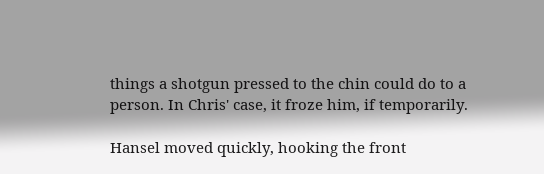things a shotgun pressed to the chin could do to a person. In Chris' case, it froze him, if temporarily.

Hansel moved quickly, hooking the front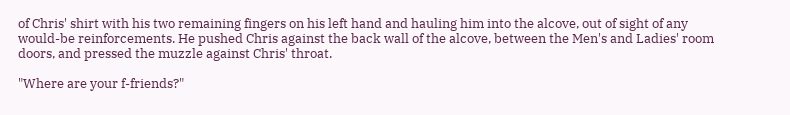of Chris' shirt with his two remaining fingers on his left hand and hauling him into the alcove, out of sight of any would-be reinforcements. He pushed Chris against the back wall of the alcove, between the Men's and Ladies' room doors, and pressed the muzzle against Chris' throat.

"Where are your f-friends?"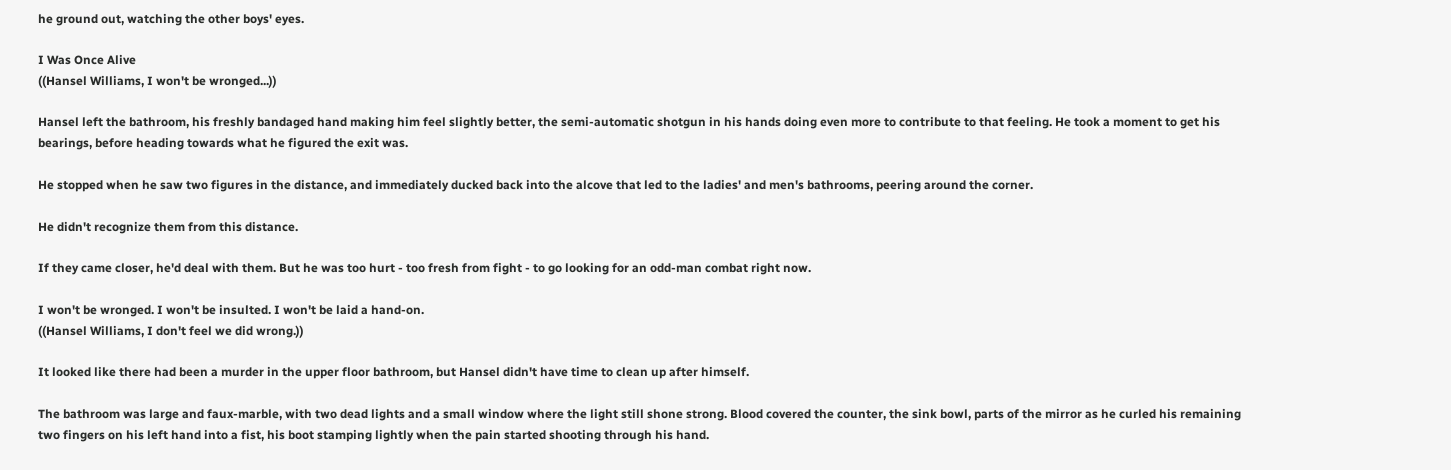he ground out, watching the other boys' eyes.

I Was Once Alive
((Hansel Williams, I won't be wronged...))

Hansel left the bathroom, his freshly bandaged hand making him feel slightly better, the semi-automatic shotgun in his hands doing even more to contribute to that feeling. He took a moment to get his bearings, before heading towards what he figured the exit was.

He stopped when he saw two figures in the distance, and immediately ducked back into the alcove that led to the ladies' and men's bathrooms, peering around the corner.

He didn't recognize them from this distance.

If they came closer, he'd deal with them. But he was too hurt - too fresh from fight - to go looking for an odd-man combat right now.

I won't be wronged. I won't be insulted. I won't be laid a hand-on.
((Hansel Williams, I don't feel we did wrong.))

It looked like there had been a murder in the upper floor bathroom, but Hansel didn't have time to clean up after himself.

The bathroom was large and faux-marble, with two dead lights and a small window where the light still shone strong. Blood covered the counter, the sink bowl, parts of the mirror as he curled his remaining two fingers on his left hand into a fist, his boot stamping lightly when the pain started shooting through his hand.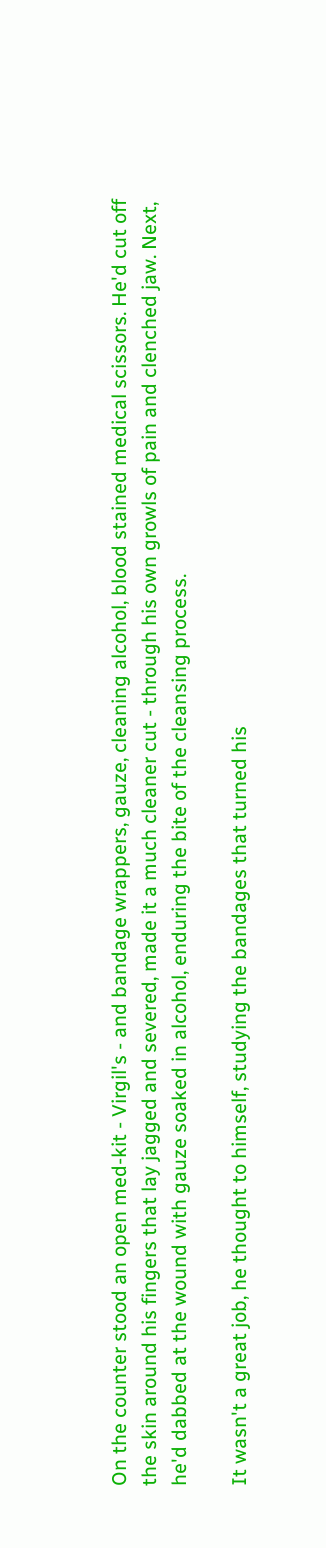On the counter stood an open med-kit - Virgil's - and bandage wrappers, gauze, cleaning alcohol, blood stained medical scissors. He'd cut off the skin around his fingers that lay jagged and severed, made it a much cleaner cut - through his own growls of pain and clenched jaw. Next, he'd dabbed at the wound with gauze soaked in alcohol, enduring the bite of the cleansing process.

It wasn't a great job, he thought to himself, studying the bandages that turned his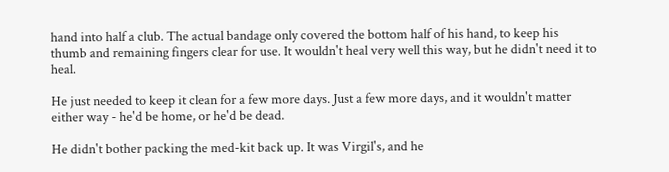hand into half a club. The actual bandage only covered the bottom half of his hand, to keep his thumb and remaining fingers clear for use. It wouldn't heal very well this way, but he didn't need it to heal.

He just needed to keep it clean for a few more days. Just a few more days, and it wouldn't matter either way - he'd be home, or he'd be dead.

He didn't bother packing the med-kit back up. It was Virgil's, and he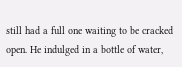still had a full one waiting to be cracked open. He indulged in a bottle of water,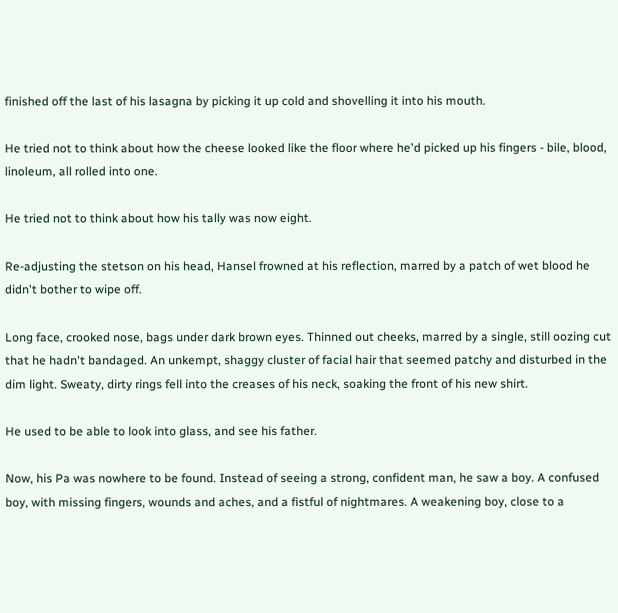finished off the last of his lasagna by picking it up cold and shovelling it into his mouth.

He tried not to think about how the cheese looked like the floor where he'd picked up his fingers - bile, blood, linoleum, all rolled into one.

He tried not to think about how his tally was now eight.

Re-adjusting the stetson on his head, Hansel frowned at his reflection, marred by a patch of wet blood he didn't bother to wipe off.

Long face, crooked nose, bags under dark brown eyes. Thinned out cheeks, marred by a single, still oozing cut that he hadn't bandaged. An unkempt, shaggy cluster of facial hair that seemed patchy and disturbed in the dim light. Sweaty, dirty rings fell into the creases of his neck, soaking the front of his new shirt.

He used to be able to look into glass, and see his father.

Now, his Pa was nowhere to be found. Instead of seeing a strong, confident man, he saw a boy. A confused boy, with missing fingers, wounds and aches, and a fistful of nightmares. A weakening boy, close to a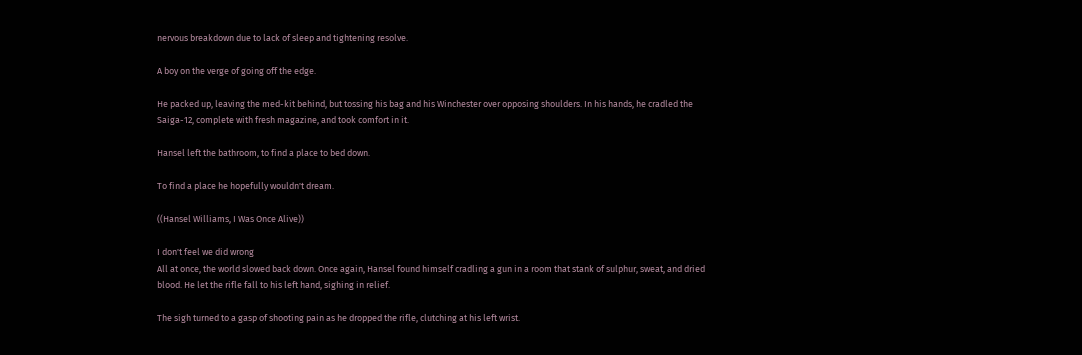nervous breakdown due to lack of sleep and tightening resolve.

A boy on the verge of going off the edge.

He packed up, leaving the med-kit behind, but tossing his bag and his Winchester over opposing shoulders. In his hands, he cradled the Saiga-12, complete with fresh magazine, and took comfort in it.

Hansel left the bathroom, to find a place to bed down.

To find a place he hopefully wouldn't dream.

((Hansel Williams, I Was Once Alive))

I don't feel we did wrong
All at once, the world slowed back down. Once again, Hansel found himself cradling a gun in a room that stank of sulphur, sweat, and dried blood. He let the rifle fall to his left hand, sighing in relief.

The sigh turned to a gasp of shooting pain as he dropped the rifle, clutching at his left wrist.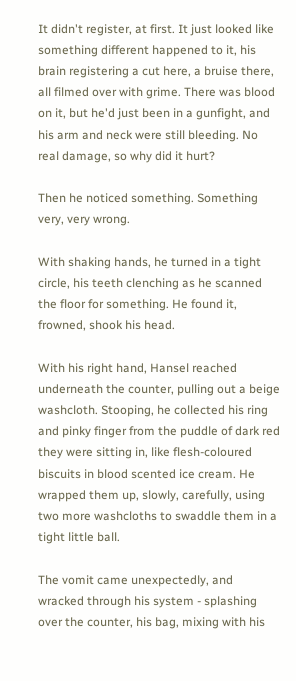It didn't register, at first. It just looked like something different happened to it, his brain registering a cut here, a bruise there, all filmed over with grime. There was blood on it, but he'd just been in a gunfight, and his arm and neck were still bleeding. No real damage, so why did it hurt?

Then he noticed something. Something very, very wrong.

With shaking hands, he turned in a tight circle, his teeth clenching as he scanned the floor for something. He found it, frowned, shook his head.

With his right hand, Hansel reached underneath the counter, pulling out a beige washcloth. Stooping, he collected his ring and pinky finger from the puddle of dark red they were sitting in, like flesh-coloured biscuits in blood scented ice cream. He wrapped them up, slowly, carefully, using two more washcloths to swaddle them in a tight little ball.

The vomit came unexpectedly, and wracked through his system - splashing over the counter, his bag, mixing with his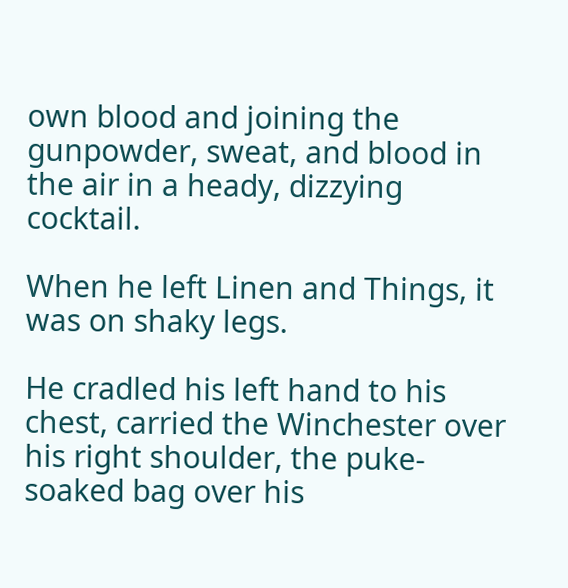own blood and joining the gunpowder, sweat, and blood in the air in a heady, dizzying cocktail.

When he left Linen and Things, it was on shaky legs.

He cradled his left hand to his chest, carried the Winchester over his right shoulder, the puke-soaked bag over his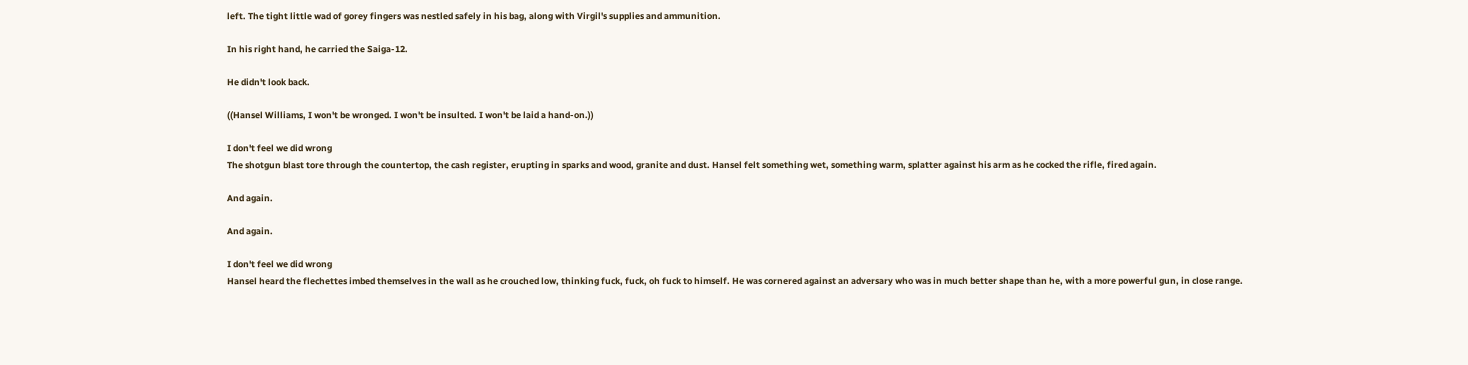left. The tight little wad of gorey fingers was nestled safely in his bag, along with Virgil's supplies and ammunition.

In his right hand, he carried the Saiga-12.

He didn't look back.

((Hansel Williams, I won't be wronged. I won't be insulted. I won't be laid a hand-on.))

I don't feel we did wrong
The shotgun blast tore through the countertop, the cash register, erupting in sparks and wood, granite and dust. Hansel felt something wet, something warm, splatter against his arm as he cocked the rifle, fired again.

And again.

And again.

I don't feel we did wrong
Hansel heard the flechettes imbed themselves in the wall as he crouched low, thinking fuck, fuck, oh fuck to himself. He was cornered against an adversary who was in much better shape than he, with a more powerful gun, in close range.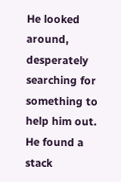He looked around, desperately searching for something to help him out. He found a stack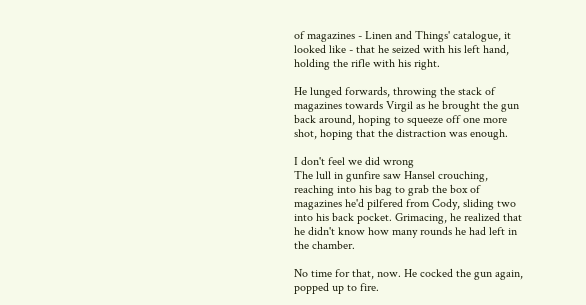of magazines - Linen and Things' catalogue, it looked like - that he seized with his left hand, holding the rifle with his right.

He lunged forwards, throwing the stack of magazines towards Virgil as he brought the gun back around, hoping to squeeze off one more shot, hoping that the distraction was enough.

I don't feel we did wrong
The lull in gunfire saw Hansel crouching, reaching into his bag to grab the box of magazines he'd pilfered from Cody, sliding two into his back pocket. Grimacing, he realized that he didn't know how many rounds he had left in the chamber.

No time for that, now. He cocked the gun again, popped up to fire.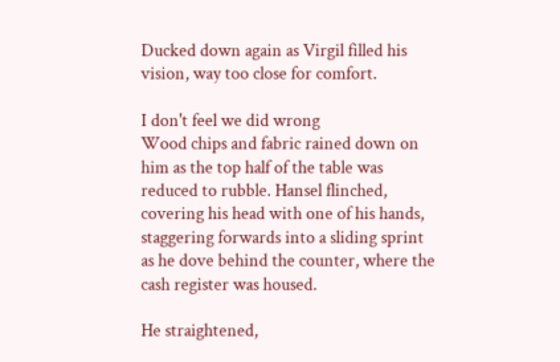Ducked down again as Virgil filled his vision, way too close for comfort.

I don't feel we did wrong
Wood chips and fabric rained down on him as the top half of the table was reduced to rubble. Hansel flinched, covering his head with one of his hands, staggering forwards into a sliding sprint as he dove behind the counter, where the cash register was housed.

He straightened,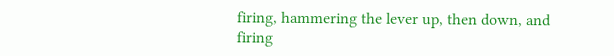firing, hammering the lever up, then down, and firing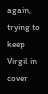again, trying to keep Virgil in cover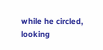while he circled, looking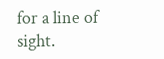for a line of sight.